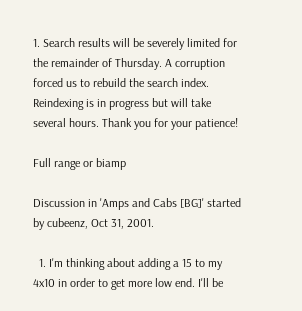1. Search results will be severely limited for the remainder of Thursday. A corruption forced us to rebuild the search index. Reindexing is in progress but will take several hours. Thank you for your patience!

Full range or biamp

Discussion in 'Amps and Cabs [BG]' started by cubeenz, Oct 31, 2001.

  1. I'm thinking about adding a 15 to my 4x10 in order to get more low end. I'll be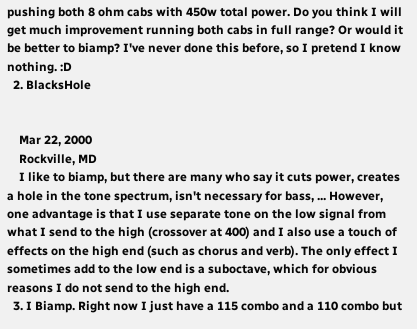pushing both 8 ohm cabs with 450w total power. Do you think I will get much improvement running both cabs in full range? Or would it be better to biamp? I've never done this before, so I pretend I know nothing. :D
  2. BlacksHole


    Mar 22, 2000
    Rockville, MD
    I like to biamp, but there are many who say it cuts power, creates a hole in the tone spectrum, isn't necessary for bass, ... However, one advantage is that I use separate tone on the low signal from what I send to the high (crossover at 400) and I also use a touch of effects on the high end (such as chorus and verb). The only effect I sometimes add to the low end is a suboctave, which for obvious reasons I do not send to the high end.
  3. I Biamp. Right now I just have a 115 combo and a 110 combo but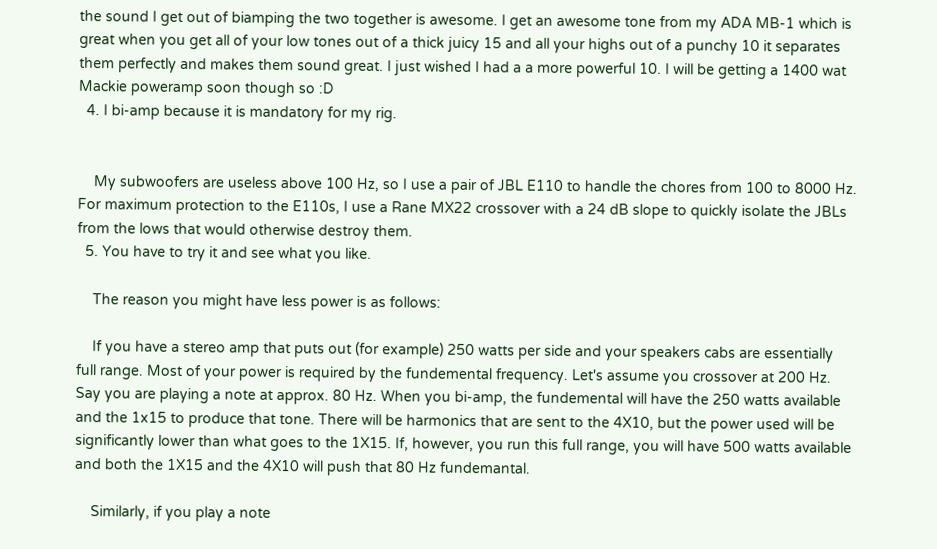the sound I get out of biamping the two together is awesome. I get an awesome tone from my ADA MB-1 which is great when you get all of your low tones out of a thick juicy 15 and all your highs out of a punchy 10 it separates them perfectly and makes them sound great. I just wished I had a a more powerful 10. I will be getting a 1400 wat Mackie poweramp soon though so :D
  4. I bi-amp because it is mandatory for my rig.


    My subwoofers are useless above 100 Hz, so I use a pair of JBL E110 to handle the chores from 100 to 8000 Hz. For maximum protection to the E110s, I use a Rane MX22 crossover with a 24 dB slope to quickly isolate the JBLs from the lows that would otherwise destroy them.
  5. You have to try it and see what you like.

    The reason you might have less power is as follows:

    If you have a stereo amp that puts out (for example) 250 watts per side and your speakers cabs are essentially full range. Most of your power is required by the fundemental frequency. Let's assume you crossover at 200 Hz. Say you are playing a note at approx. 80 Hz. When you bi-amp, the fundemental will have the 250 watts available and the 1x15 to produce that tone. There will be harmonics that are sent to the 4X10, but the power used will be significantly lower than what goes to the 1X15. If, however, you run this full range, you will have 500 watts available and both the 1X15 and the 4X10 will push that 80 Hz fundemantal.

    Similarly, if you play a note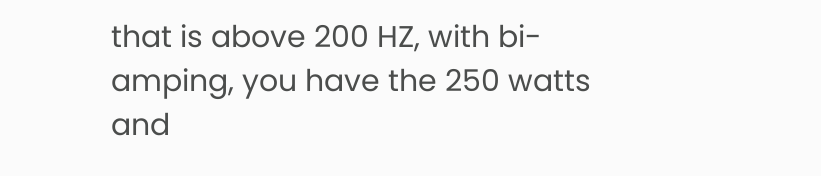that is above 200 HZ, with bi-amping, you have the 250 watts and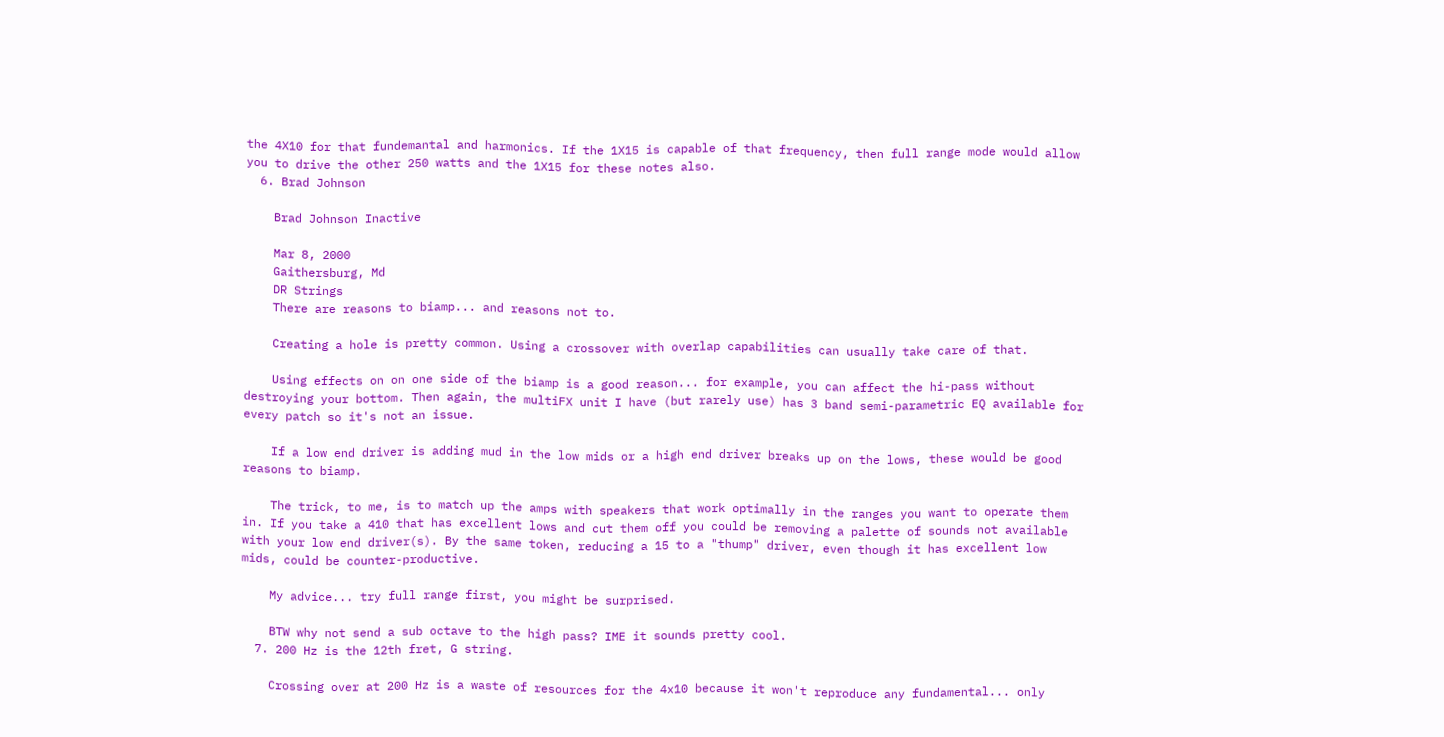the 4X10 for that fundemantal and harmonics. If the 1X15 is capable of that frequency, then full range mode would allow you to drive the other 250 watts and the 1X15 for these notes also.
  6. Brad Johnson

    Brad Johnson Inactive

    Mar 8, 2000
    Gaithersburg, Md
    DR Strings
    There are reasons to biamp... and reasons not to.

    Creating a hole is pretty common. Using a crossover with overlap capabilities can usually take care of that.

    Using effects on on one side of the biamp is a good reason... for example, you can affect the hi-pass without destroying your bottom. Then again, the multiFX unit I have (but rarely use) has 3 band semi-parametric EQ available for every patch so it's not an issue.

    If a low end driver is adding mud in the low mids or a high end driver breaks up on the lows, these would be good reasons to biamp.

    The trick, to me, is to match up the amps with speakers that work optimally in the ranges you want to operate them in. If you take a 410 that has excellent lows and cut them off you could be removing a palette of sounds not available with your low end driver(s). By the same token, reducing a 15 to a "thump" driver, even though it has excellent low mids, could be counter-productive.

    My advice... try full range first, you might be surprised.

    BTW why not send a sub octave to the high pass? IME it sounds pretty cool.
  7. 200 Hz is the 12th fret, G string.

    Crossing over at 200 Hz is a waste of resources for the 4x10 because it won't reproduce any fundamental... only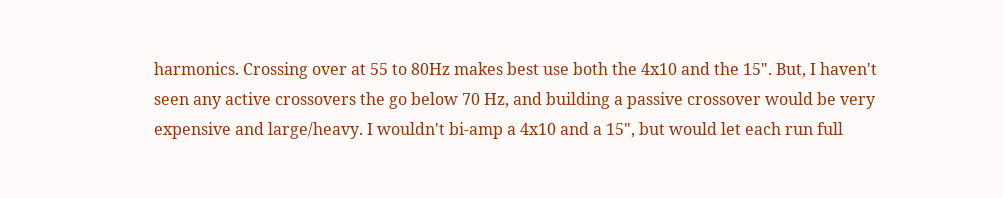harmonics. Crossing over at 55 to 80Hz makes best use both the 4x10 and the 15". But, I haven't seen any active crossovers the go below 70 Hz, and building a passive crossover would be very expensive and large/heavy. I wouldn't bi-amp a 4x10 and a 15", but would let each run full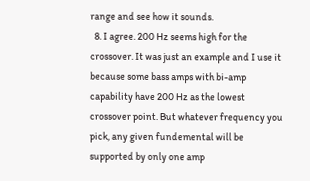range and see how it sounds.
  8. I agree. 200 Hz seems high for the crossover. It was just an example and I use it because some bass amps with bi-amp capability have 200 Hz as the lowest crossover point. But whatever frequency you pick, any given fundemental will be supported by only one amp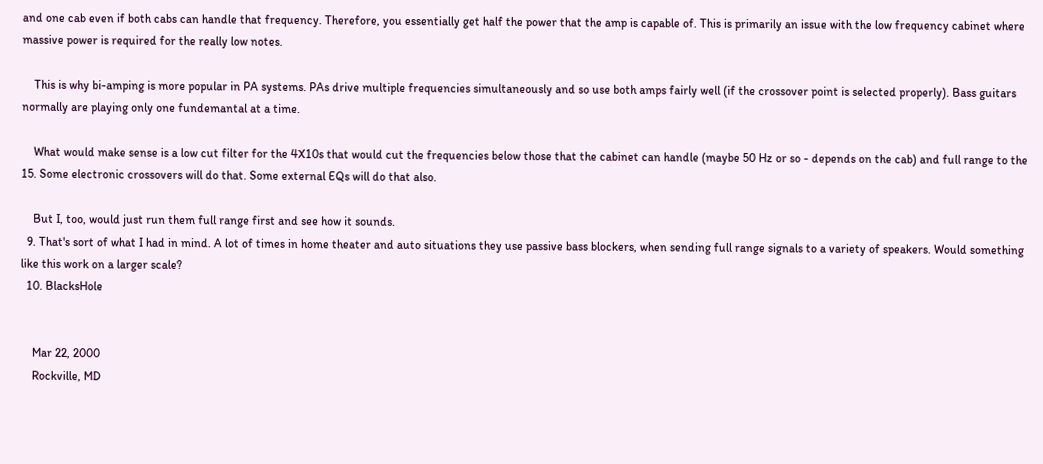and one cab even if both cabs can handle that frequency. Therefore, you essentially get half the power that the amp is capable of. This is primarily an issue with the low frequency cabinet where massive power is required for the really low notes.

    This is why bi-amping is more popular in PA systems. PAs drive multiple frequencies simultaneously and so use both amps fairly well (if the crossover point is selected properly). Bass guitars normally are playing only one fundemantal at a time.

    What would make sense is a low cut filter for the 4X10s that would cut the frequencies below those that the cabinet can handle (maybe 50 Hz or so - depends on the cab) and full range to the 15. Some electronic crossovers will do that. Some external EQs will do that also.

    But I, too, would just run them full range first and see how it sounds.
  9. That's sort of what I had in mind. A lot of times in home theater and auto situations they use passive bass blockers, when sending full range signals to a variety of speakers. Would something like this work on a larger scale?
  10. BlacksHole


    Mar 22, 2000
    Rockville, MD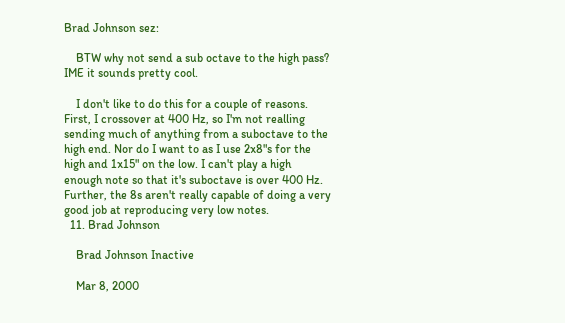Brad Johnson sez:

    BTW why not send a sub octave to the high pass? IME it sounds pretty cool.

    I don't like to do this for a couple of reasons. First, I crossover at 400 Hz, so I'm not realling sending much of anything from a suboctave to the high end. Nor do I want to as I use 2x8"s for the high and 1x15" on the low. I can't play a high enough note so that it's suboctave is over 400 Hz. Further, the 8s aren't really capable of doing a very good job at reproducing very low notes.
  11. Brad Johnson

    Brad Johnson Inactive

    Mar 8, 2000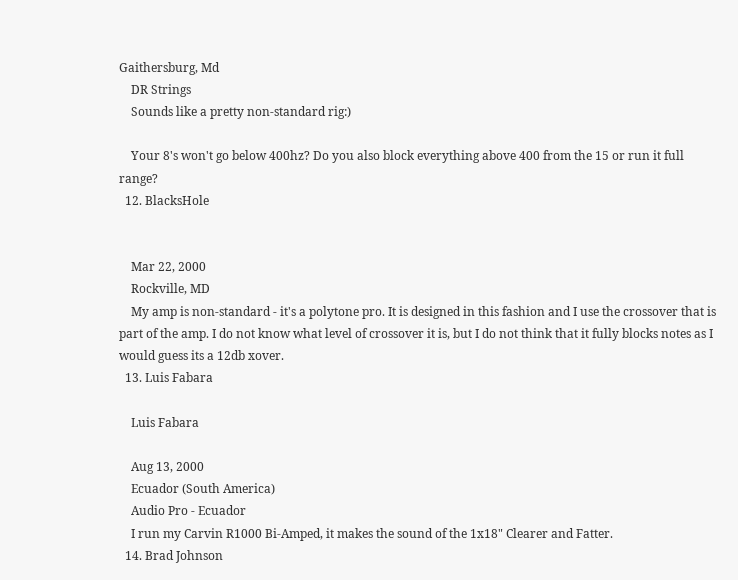Gaithersburg, Md
    DR Strings
    Sounds like a pretty non-standard rig:)

    Your 8's won't go below 400hz? Do you also block everything above 400 from the 15 or run it full range?
  12. BlacksHole


    Mar 22, 2000
    Rockville, MD
    My amp is non-standard - it's a polytone pro. It is designed in this fashion and I use the crossover that is part of the amp. I do not know what level of crossover it is, but I do not think that it fully blocks notes as I would guess its a 12db xover.
  13. Luis Fabara

    Luis Fabara

    Aug 13, 2000
    Ecuador (South America)
    Audio Pro - Ecuador
    I run my Carvin R1000 Bi-Amped, it makes the sound of the 1x18" Clearer and Fatter.
  14. Brad Johnson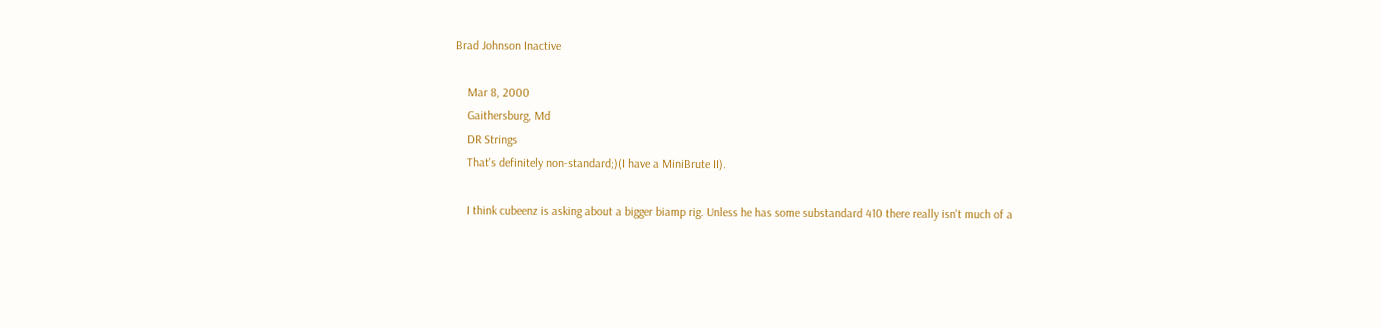Brad Johnson Inactive

    Mar 8, 2000
    Gaithersburg, Md
    DR Strings
    That's definitely non-standard;)(I have a MiniBrute II).

    I think cubeenz is asking about a bigger biamp rig. Unless he has some substandard 410 there really isn't much of a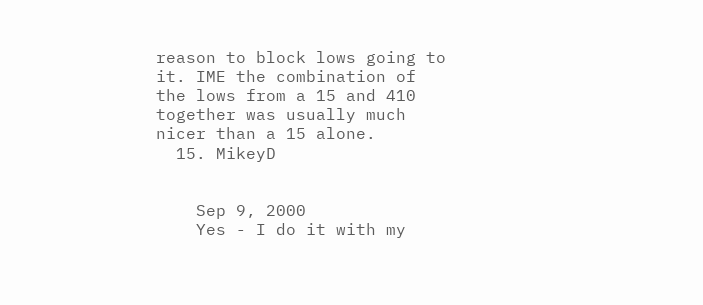reason to block lows going to it. IME the combination of the lows from a 15 and 410 together was usually much nicer than a 15 alone.
  15. MikeyD


    Sep 9, 2000
    Yes - I do it with my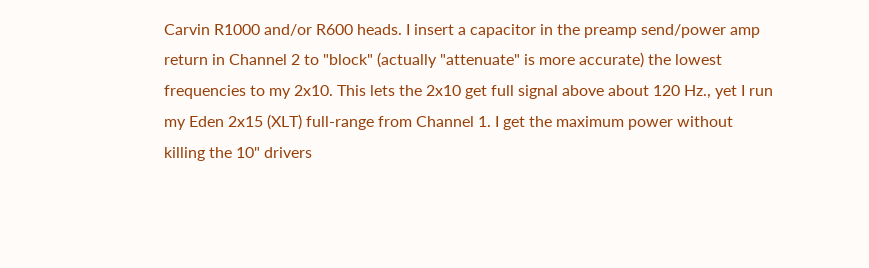Carvin R1000 and/or R600 heads. I insert a capacitor in the preamp send/power amp return in Channel 2 to "block" (actually "attenuate" is more accurate) the lowest frequencies to my 2x10. This lets the 2x10 get full signal above about 120 Hz., yet I run my Eden 2x15 (XLT) full-range from Channel 1. I get the maximum power without killing the 10" drivers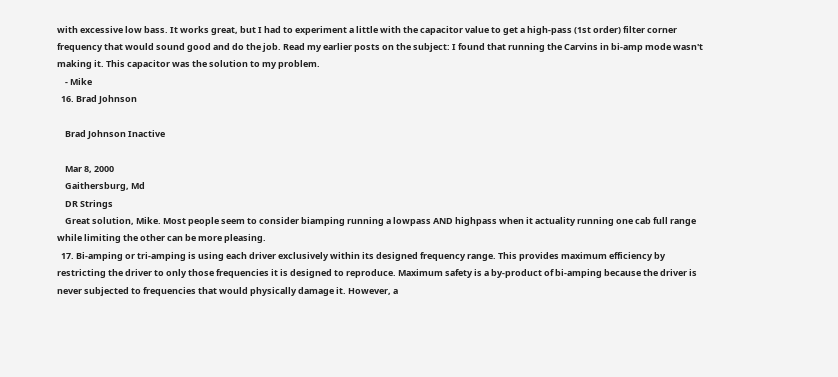with excessive low bass. It works great, but I had to experiment a little with the capacitor value to get a high-pass (1st order) filter corner frequency that would sound good and do the job. Read my earlier posts on the subject: I found that running the Carvins in bi-amp mode wasn't making it. This capacitor was the solution to my problem.
    - Mike
  16. Brad Johnson

    Brad Johnson Inactive

    Mar 8, 2000
    Gaithersburg, Md
    DR Strings
    Great solution, Mike. Most people seem to consider biamping running a lowpass AND highpass when it actuality running one cab full range while limiting the other can be more pleasing.
  17. Bi-amping or tri-amping is using each driver exclusively within its designed frequency range. This provides maximum efficiency by restricting the driver to only those frequencies it is designed to reproduce. Maximum safety is a by-product of bi-amping because the driver is never subjected to frequencies that would physically damage it. However, a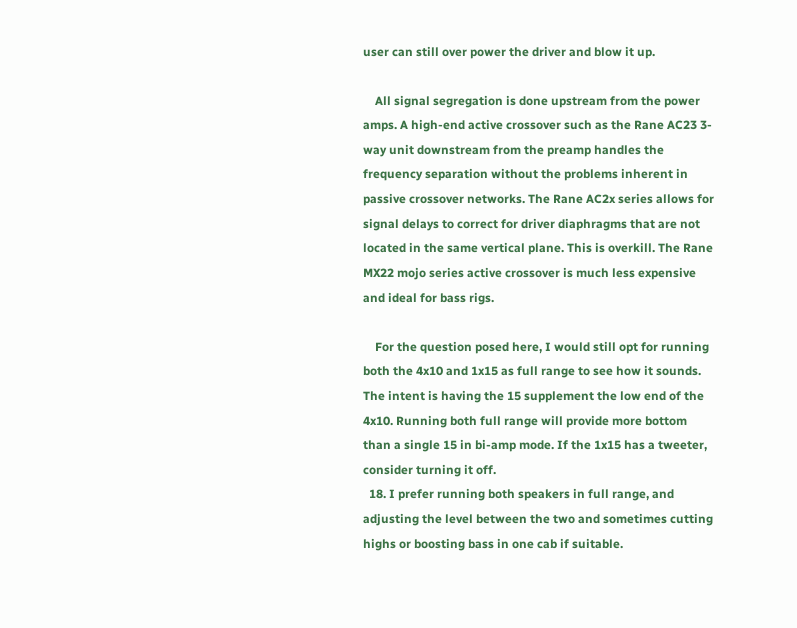user can still over power the driver and blow it up.

    All signal segregation is done upstream from the power amps. A high-end active crossover such as the Rane AC23 3-way unit downstream from the preamp handles the frequency separation without the problems inherent in passive crossover networks. The Rane AC2x series allows for signal delays to correct for driver diaphragms that are not located in the same vertical plane. This is overkill. The Rane MX22 mojo series active crossover is much less expensive and ideal for bass rigs.

    For the question posed here, I would still opt for running both the 4x10 and 1x15 as full range to see how it sounds. The intent is having the 15 supplement the low end of the 4x10. Running both full range will provide more bottom than a single 15 in bi-amp mode. If the 1x15 has a tweeter, consider turning it off.
  18. I prefer running both speakers in full range, and adjusting the level between the two and sometimes cutting highs or boosting bass in one cab if suitable.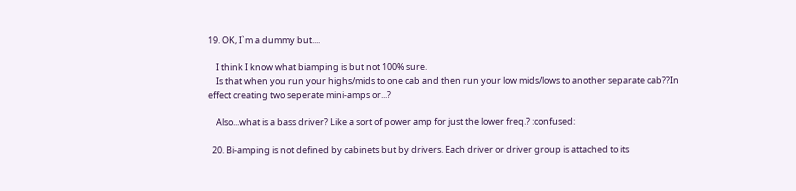19. OK, I`m a dummy but....

    I think I know what biamping is but not 100% sure.
    Is that when you run your highs/mids to one cab and then run your low mids/lows to another separate cab??In effect creating two seperate mini-amps or...?

    Also...what is a bass driver? Like a sort of power amp for just the lower freq.? :confused:

  20. Bi-amping is not defined by cabinets but by drivers. Each driver or driver group is attached to its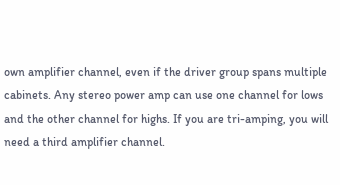own amplifier channel, even if the driver group spans multiple cabinets. Any stereo power amp can use one channel for lows and the other channel for highs. If you are tri-amping, you will need a third amplifier channel.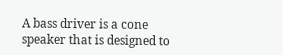A bass driver is a cone speaker that is designed to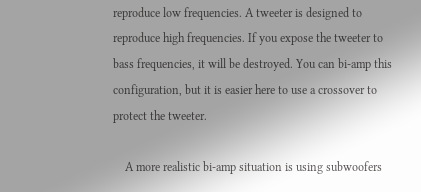reproduce low frequencies. A tweeter is designed to reproduce high frequencies. If you expose the tweeter to bass frequencies, it will be destroyed. You can bi-amp this configuration, but it is easier here to use a crossover to protect the tweeter.

    A more realistic bi-amp situation is using subwoofers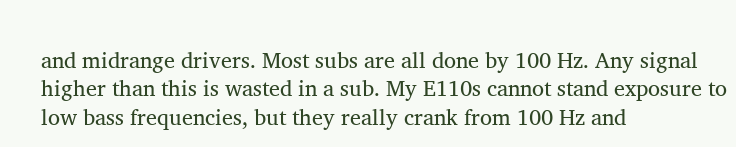and midrange drivers. Most subs are all done by 100 Hz. Any signal higher than this is wasted in a sub. My E110s cannot stand exposure to low bass frequencies, but they really crank from 100 Hz and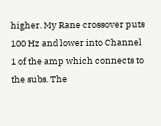higher. My Rane crossover puts 100 Hz and lower into Channel 1 of the amp which connects to the subs. The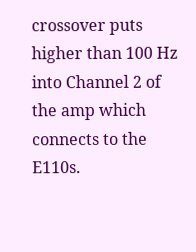crossover puts higher than 100 Hz into Channel 2 of the amp which connects to the E110s.